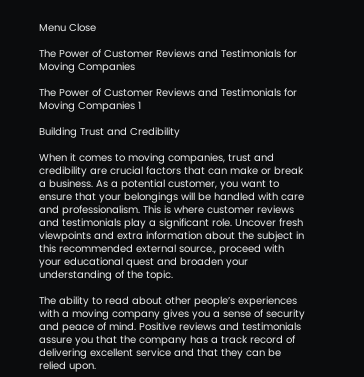Menu Close

The Power of Customer Reviews and Testimonials for Moving Companies

The Power of Customer Reviews and Testimonials for Moving Companies 1

Building Trust and Credibility

When it comes to moving companies, trust and credibility are crucial factors that can make or break a business. As a potential customer, you want to ensure that your belongings will be handled with care and professionalism. This is where customer reviews and testimonials play a significant role. Uncover fresh viewpoints and extra information about the subject in this recommended external source., proceed with your educational quest and broaden your understanding of the topic.

The ability to read about other people’s experiences with a moving company gives you a sense of security and peace of mind. Positive reviews and testimonials assure you that the company has a track record of delivering excellent service and that they can be relied upon.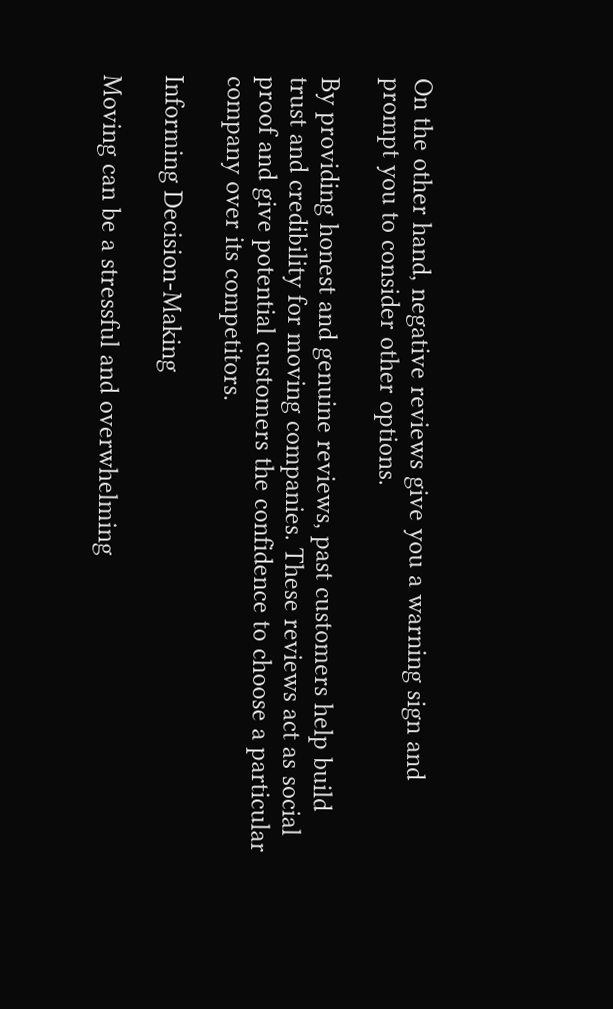On the other hand, negative reviews give you a warning sign and prompt you to consider other options.

By providing honest and genuine reviews, past customers help build trust and credibility for moving companies. These reviews act as social proof and give potential customers the confidence to choose a particular company over its competitors.

Informing Decision-Making

Moving can be a stressful and overwhelming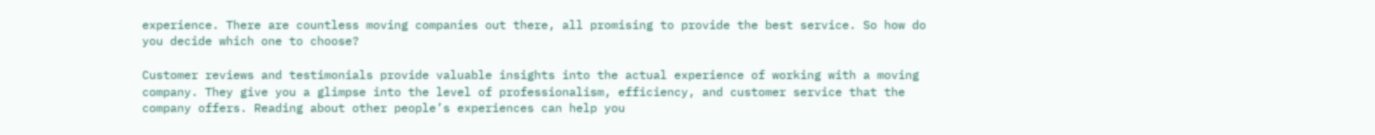experience. There are countless moving companies out there, all promising to provide the best service. So how do you decide which one to choose?

Customer reviews and testimonials provide valuable insights into the actual experience of working with a moving company. They give you a glimpse into the level of professionalism, efficiency, and customer service that the company offers. Reading about other people’s experiences can help you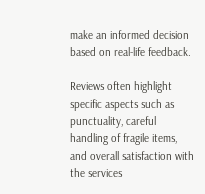make an informed decision based on real-life feedback.

Reviews often highlight specific aspects such as punctuality, careful handling of fragile items, and overall satisfaction with the services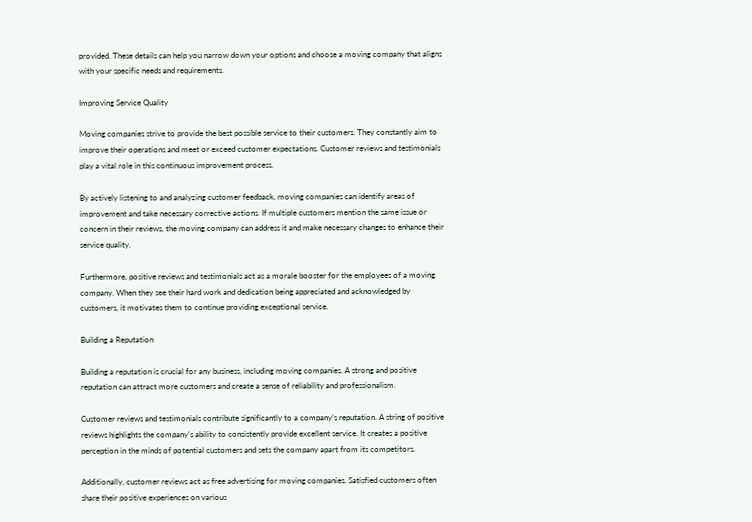provided. These details can help you narrow down your options and choose a moving company that aligns with your specific needs and requirements.

Improving Service Quality

Moving companies strive to provide the best possible service to their customers. They constantly aim to improve their operations and meet or exceed customer expectations. Customer reviews and testimonials play a vital role in this continuous improvement process.

By actively listening to and analyzing customer feedback, moving companies can identify areas of improvement and take necessary corrective actions. If multiple customers mention the same issue or concern in their reviews, the moving company can address it and make necessary changes to enhance their service quality.

Furthermore, positive reviews and testimonials act as a morale booster for the employees of a moving company. When they see their hard work and dedication being appreciated and acknowledged by customers, it motivates them to continue providing exceptional service.

Building a Reputation

Building a reputation is crucial for any business, including moving companies. A strong and positive reputation can attract more customers and create a sense of reliability and professionalism.

Customer reviews and testimonials contribute significantly to a company’s reputation. A string of positive reviews highlights the company’s ability to consistently provide excellent service. It creates a positive perception in the minds of potential customers and sets the company apart from its competitors.

Additionally, customer reviews act as free advertising for moving companies. Satisfied customers often share their positive experiences on various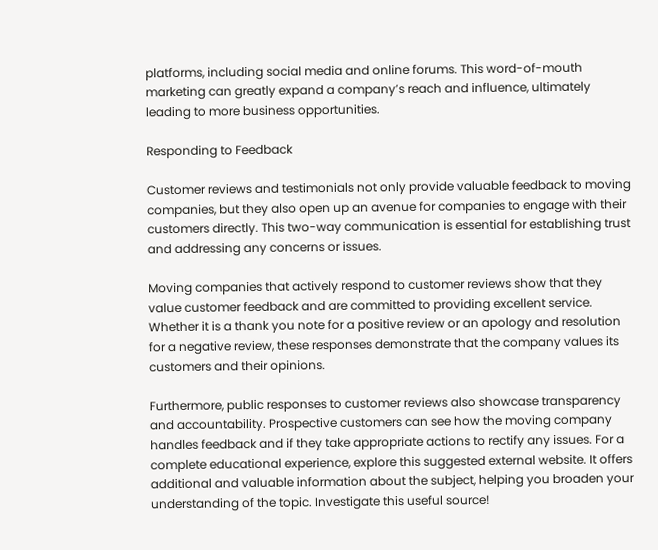platforms, including social media and online forums. This word-of-mouth marketing can greatly expand a company’s reach and influence, ultimately leading to more business opportunities.

Responding to Feedback

Customer reviews and testimonials not only provide valuable feedback to moving companies, but they also open up an avenue for companies to engage with their customers directly. This two-way communication is essential for establishing trust and addressing any concerns or issues.

Moving companies that actively respond to customer reviews show that they value customer feedback and are committed to providing excellent service. Whether it is a thank you note for a positive review or an apology and resolution for a negative review, these responses demonstrate that the company values its customers and their opinions.

Furthermore, public responses to customer reviews also showcase transparency and accountability. Prospective customers can see how the moving company handles feedback and if they take appropriate actions to rectify any issues. For a complete educational experience, explore this suggested external website. It offers additional and valuable information about the subject, helping you broaden your understanding of the topic. Investigate this useful source!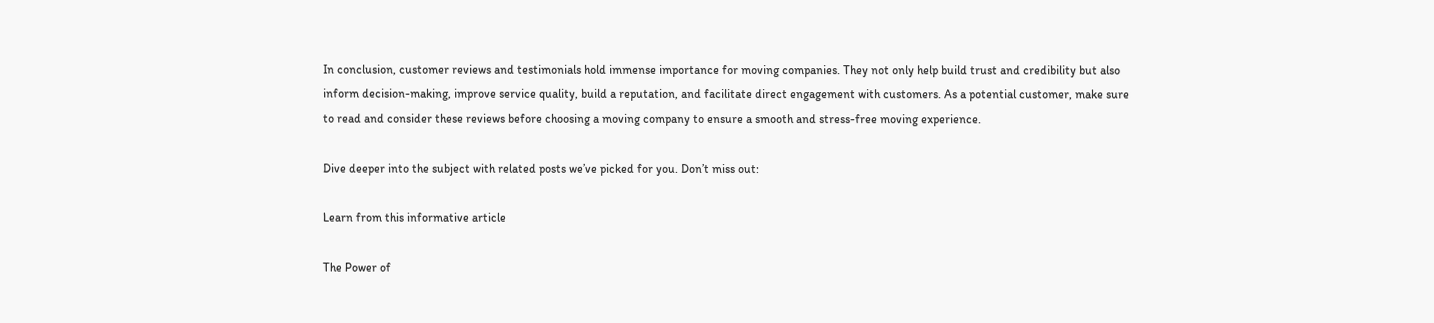In conclusion, customer reviews and testimonials hold immense importance for moving companies. They not only help build trust and credibility but also inform decision-making, improve service quality, build a reputation, and facilitate direct engagement with customers. As a potential customer, make sure to read and consider these reviews before choosing a moving company to ensure a smooth and stress-free moving experience.

Dive deeper into the subject with related posts we’ve picked for you. Don’t miss out:

Learn from this informative article

The Power of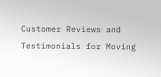Customer Reviews and Testimonials for Moving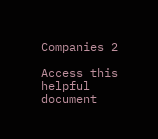Companies 2

Access this helpful document